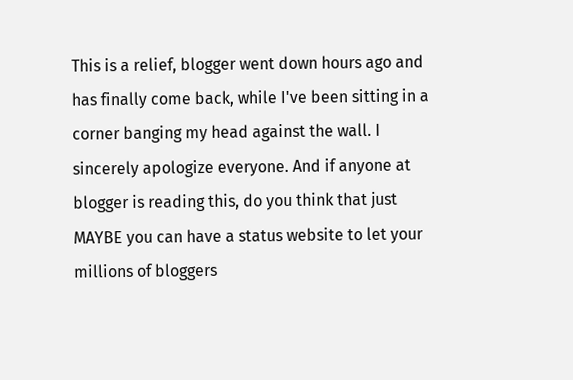This is a relief, blogger went down hours ago and has finally come back, while I've been sitting in a corner banging my head against the wall. I sincerely apologize everyone. And if anyone at blogger is reading this, do you think that just MAYBE you can have a status website to let your millions of bloggers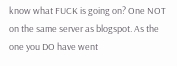know what FUCK is going on? One NOT on the same server as blogspot. As the one you DO have went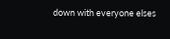down with everyone elses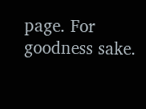page. For goodness sake.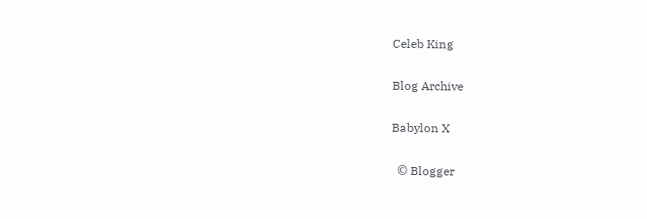Celeb King

Blog Archive

Babylon X

  © Blogger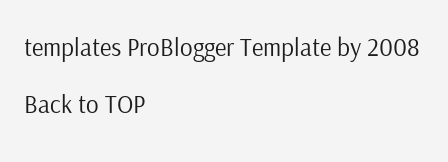templates ProBlogger Template by 2008

Back to TOP